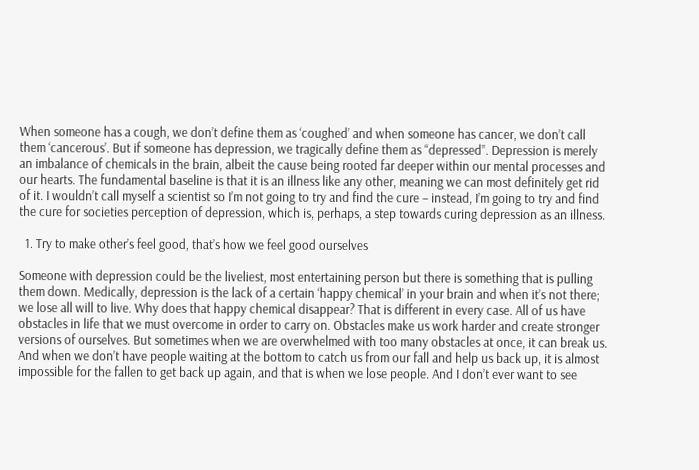When someone has a cough, we don’t define them as ‘coughed’ and when someone has cancer, we don’t call them ‘cancerous’. But if someone has depression, we tragically define them as “depressed”. Depression is merely an imbalance of chemicals in the brain, albeit the cause being rooted far deeper within our mental processes and our hearts. The fundamental baseline is that it is an illness like any other, meaning we can most definitely get rid of it. I wouldn’t call myself a scientist so I’m not going to try and find the cure – instead, I’m going to try and find the cure for societies perception of depression, which is, perhaps, a step towards curing depression as an illness.

  1. Try to make other’s feel good, that’s how we feel good ourselves

Someone with depression could be the liveliest, most entertaining person but there is something that is pulling them down. Medically, depression is the lack of a certain ‘happy chemical’ in your brain and when it’s not there; we lose all will to live. Why does that happy chemical disappear? That is different in every case. All of us have obstacles in life that we must overcome in order to carry on. Obstacles make us work harder and create stronger versions of ourselves. But sometimes when we are overwhelmed with too many obstacles at once, it can break us. And when we don’t have people waiting at the bottom to catch us from our fall and help us back up, it is almost impossible for the fallen to get back up again, and that is when we lose people. And I don’t ever want to see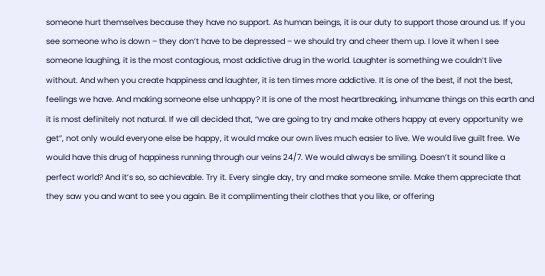someone hurt themselves because they have no support. As human beings, it is our duty to support those around us. If you see someone who is down – they don’t have to be depressed – we should try and cheer them up. I love it when I see someone laughing, it is the most contagious, most addictive drug in the world. Laughter is something we couldn’t live without. And when you create happiness and laughter, it is ten times more addictive. It is one of the best, if not the best, feelings we have. And making someone else unhappy? It is one of the most heartbreaking, inhumane things on this earth and it is most definitely not natural. If we all decided that, “we are going to try and make others happy at every opportunity we get”, not only would everyone else be happy, it would make our own lives much easier to live. We would live guilt free. We would have this drug of happiness running through our veins 24/7. We would always be smiling. Doesn’t it sound like a perfect world? And it’s so, so achievable. Try it. Every single day, try and make someone smile. Make them appreciate that they saw you and want to see you again. Be it complimenting their clothes that you like, or offering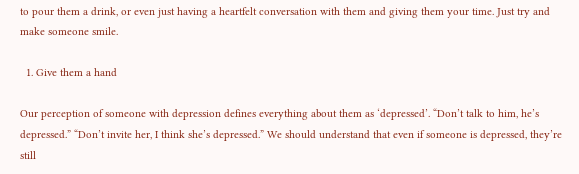to pour them a drink, or even just having a heartfelt conversation with them and giving them your time. Just try and make someone smile.

  1. Give them a hand

Our perception of someone with depression defines everything about them as ‘depressed’. “Don’t talk to him, he’s depressed.” “Don’t invite her, I think she’s depressed.” We should understand that even if someone is depressed, they’re still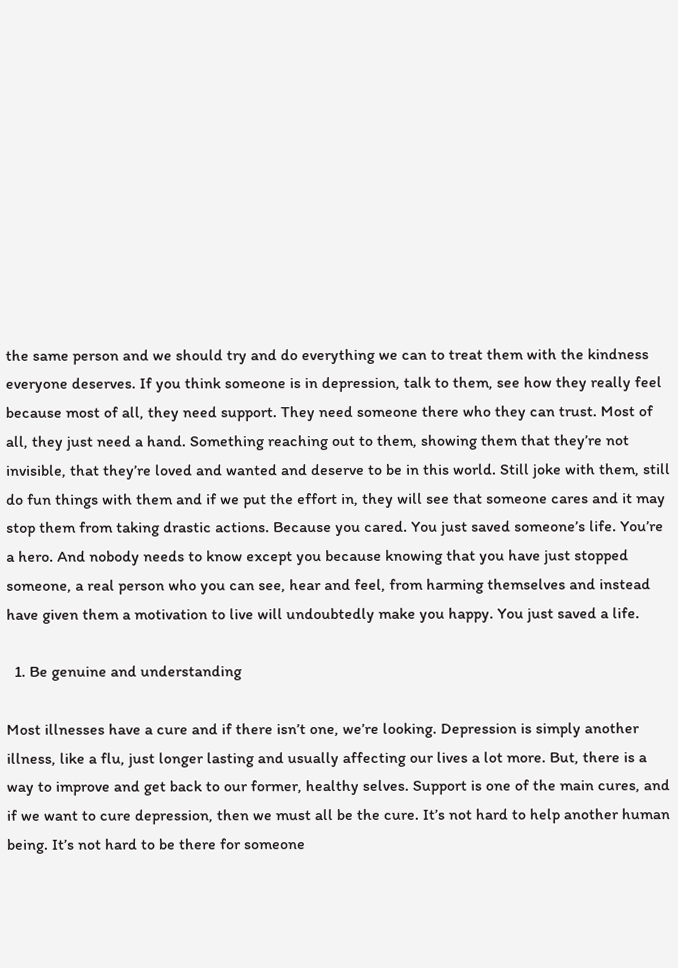the same person and we should try and do everything we can to treat them with the kindness everyone deserves. If you think someone is in depression, talk to them, see how they really feel because most of all, they need support. They need someone there who they can trust. Most of all, they just need a hand. Something reaching out to them, showing them that they’re not invisible, that they’re loved and wanted and deserve to be in this world. Still joke with them, still do fun things with them and if we put the effort in, they will see that someone cares and it may stop them from taking drastic actions. Because you cared. You just saved someone’s life. You’re a hero. And nobody needs to know except you because knowing that you have just stopped someone, a real person who you can see, hear and feel, from harming themselves and instead have given them a motivation to live will undoubtedly make you happy. You just saved a life.

  1. Be genuine and understanding

Most illnesses have a cure and if there isn’t one, we’re looking. Depression is simply another illness, like a flu, just longer lasting and usually affecting our lives a lot more. But, there is a way to improve and get back to our former, healthy selves. Support is one of the main cures, and if we want to cure depression, then we must all be the cure. It’s not hard to help another human being. It’s not hard to be there for someone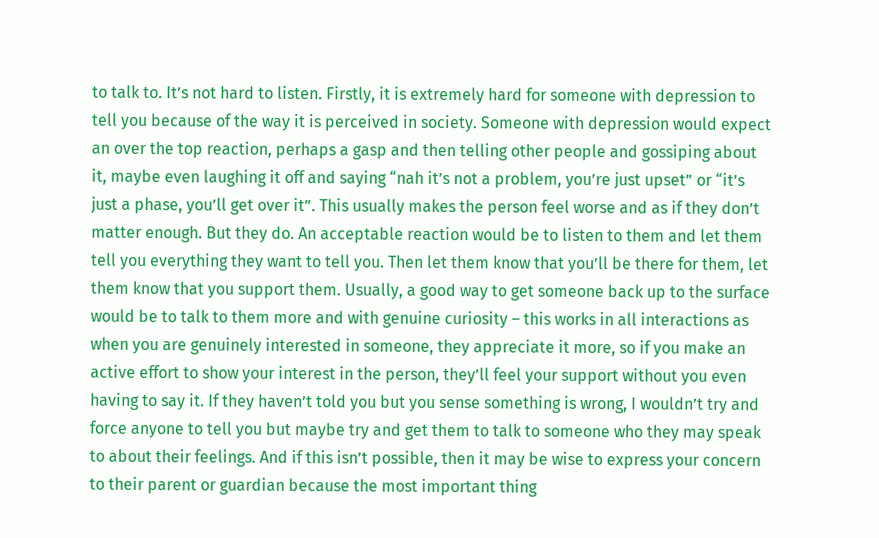to talk to. It’s not hard to listen. Firstly, it is extremely hard for someone with depression to tell you because of the way it is perceived in society. Someone with depression would expect an over the top reaction, perhaps a gasp and then telling other people and gossiping about it, maybe even laughing it off and saying “nah it’s not a problem, you’re just upset” or “it’s just a phase, you’ll get over it”. This usually makes the person feel worse and as if they don’t matter enough. But they do. An acceptable reaction would be to listen to them and let them tell you everything they want to tell you. Then let them know that you’ll be there for them, let them know that you support them. Usually, a good way to get someone back up to the surface would be to talk to them more and with genuine curiosity – this works in all interactions as when you are genuinely interested in someone, they appreciate it more, so if you make an active effort to show your interest in the person, they’ll feel your support without you even having to say it. If they haven’t told you but you sense something is wrong, I wouldn’t try and force anyone to tell you but maybe try and get them to talk to someone who they may speak to about their feelings. And if this isn’t possible, then it may be wise to express your concern to their parent or guardian because the most important thing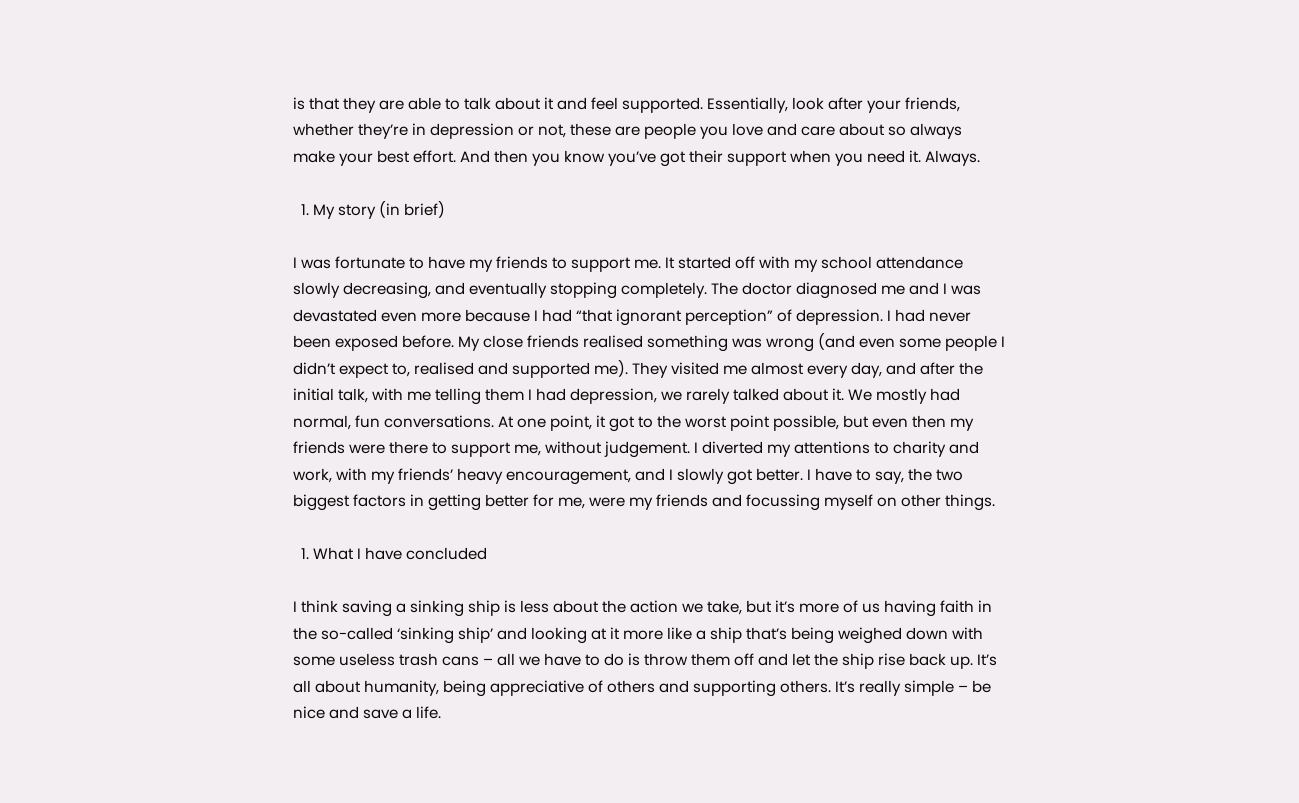is that they are able to talk about it and feel supported. Essentially, look after your friends, whether they’re in depression or not, these are people you love and care about so always make your best effort. And then you know you’ve got their support when you need it. Always.

  1. My story (in brief)

I was fortunate to have my friends to support me. It started off with my school attendance slowly decreasing, and eventually stopping completely. The doctor diagnosed me and I was devastated even more because I had “that ignorant perception” of depression. I had never been exposed before. My close friends realised something was wrong (and even some people I didn’t expect to, realised and supported me). They visited me almost every day, and after the initial talk, with me telling them I had depression, we rarely talked about it. We mostly had normal, fun conversations. At one point, it got to the worst point possible, but even then my friends were there to support me, without judgement. I diverted my attentions to charity and work, with my friends’ heavy encouragement, and I slowly got better. I have to say, the two biggest factors in getting better for me, were my friends and focussing myself on other things.

  1. What I have concluded

I think saving a sinking ship is less about the action we take, but it’s more of us having faith in the so-called ‘sinking ship’ and looking at it more like a ship that’s being weighed down with some useless trash cans – all we have to do is throw them off and let the ship rise back up. It’s all about humanity, being appreciative of others and supporting others. It’s really simple – be nice and save a life.